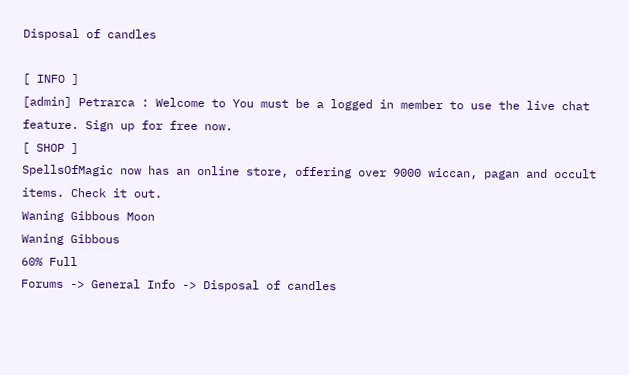Disposal of candles

[ INFO ]
[admin] Petrarca : Welcome to You must be a logged in member to use the live chat feature. Sign up for free now.
[ SHOP ]
SpellsOfMagic now has an online store, offering over 9000 wiccan, pagan and occult items. Check it out.
Waning Gibbous Moon
Waning Gibbous
60% Full
Forums -> General Info -> Disposal of candles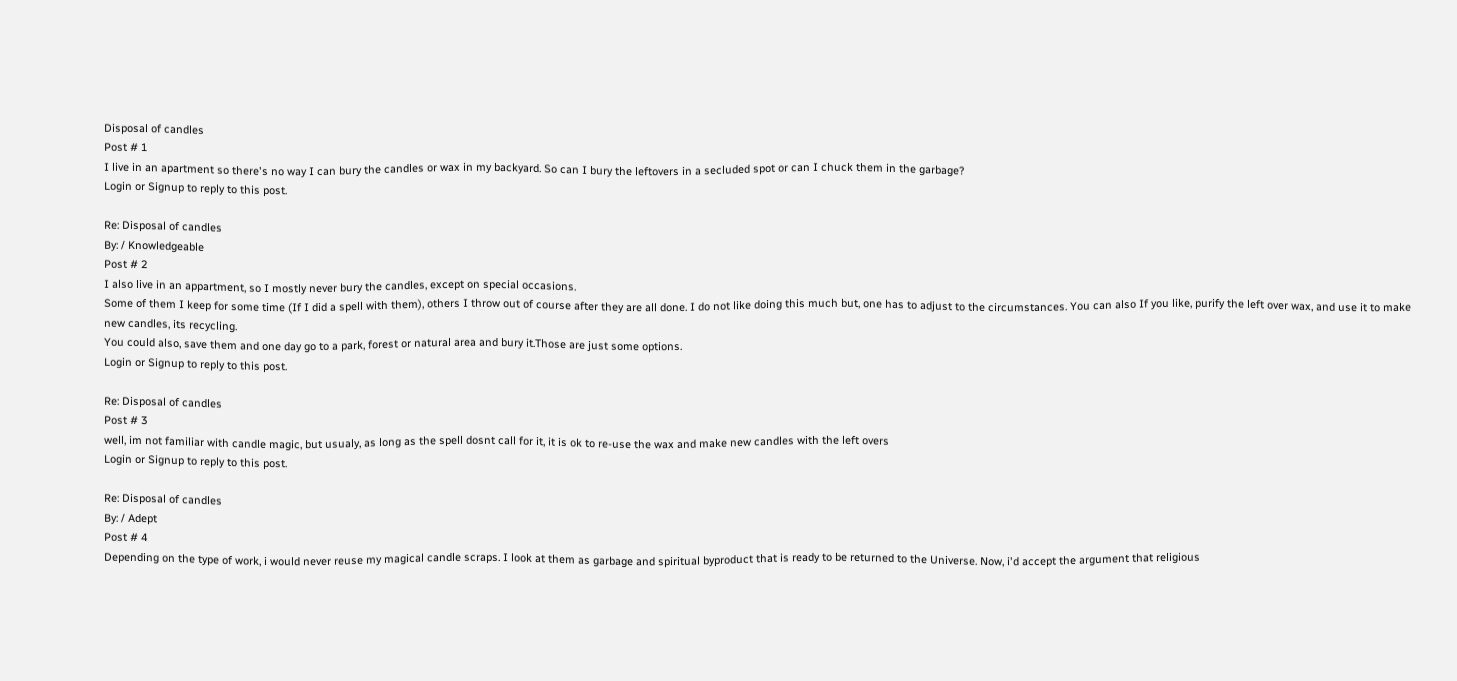Disposal of candles
Post # 1
I live in an apartment so there's no way I can bury the candles or wax in my backyard. So can I bury the leftovers in a secluded spot or can I chuck them in the garbage?
Login or Signup to reply to this post.

Re: Disposal of candles
By: / Knowledgeable
Post # 2
I also live in an appartment, so I mostly never bury the candles, except on special occasions.
Some of them I keep for some time (If I did a spell with them), others I throw out of course after they are all done. I do not like doing this much but, one has to adjust to the circumstances. You can also If you like, purify the left over wax, and use it to make new candles, its recycling.
You could also, save them and one day go to a park, forest or natural area and bury it.Those are just some options.
Login or Signup to reply to this post.

Re: Disposal of candles
Post # 3
well, im not familiar with candle magic, but usualy, as long as the spell dosnt call for it, it is ok to re-use the wax and make new candles with the left overs
Login or Signup to reply to this post.

Re: Disposal of candles
By: / Adept
Post # 4
Depending on the type of work, i would never reuse my magical candle scraps. I look at them as garbage and spiritual byproduct that is ready to be returned to the Universe. Now, i'd accept the argument that religious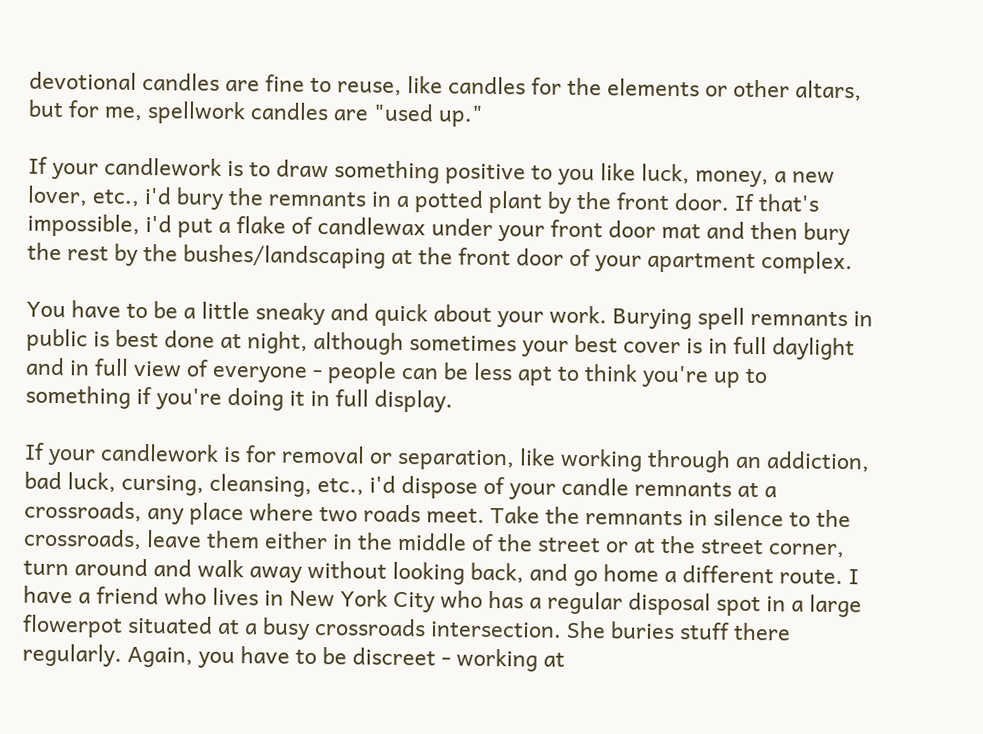devotional candles are fine to reuse, like candles for the elements or other altars, but for me, spellwork candles are "used up."

If your candlework is to draw something positive to you like luck, money, a new lover, etc., i'd bury the remnants in a potted plant by the front door. If that's impossible, i'd put a flake of candlewax under your front door mat and then bury the rest by the bushes/landscaping at the front door of your apartment complex.

You have to be a little sneaky and quick about your work. Burying spell remnants in public is best done at night, although sometimes your best cover is in full daylight and in full view of everyone - people can be less apt to think you're up to something if you're doing it in full display.

If your candlework is for removal or separation, like working through an addiction, bad luck, cursing, cleansing, etc., i'd dispose of your candle remnants at a crossroads, any place where two roads meet. Take the remnants in silence to the crossroads, leave them either in the middle of the street or at the street corner, turn around and walk away without looking back, and go home a different route. I have a friend who lives in New York City who has a regular disposal spot in a large flowerpot situated at a busy crossroads intersection. She buries stuff there regularly. Again, you have to be discreet - working at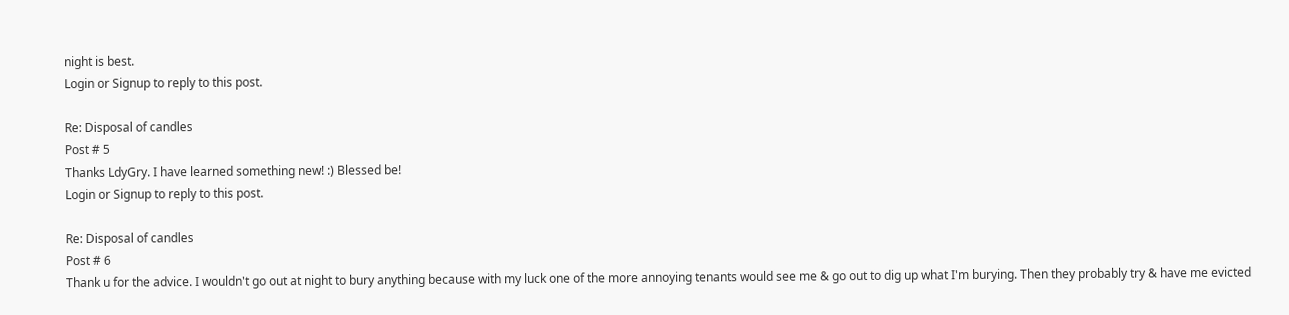night is best.
Login or Signup to reply to this post.

Re: Disposal of candles
Post # 5
Thanks LdyGry. I have learned something new! :) Blessed be!
Login or Signup to reply to this post.

Re: Disposal of candles
Post # 6
Thank u for the advice. I wouldn't go out at night to bury anything because with my luck one of the more annoying tenants would see me & go out to dig up what I'm burying. Then they probably try & have me evicted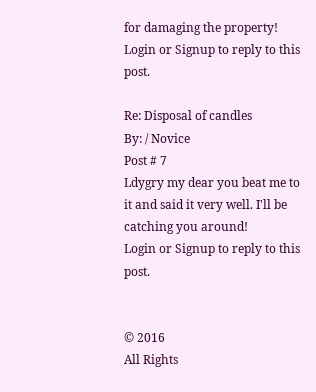for damaging the property!
Login or Signup to reply to this post.

Re: Disposal of candles
By: / Novice
Post # 7
Ldygry my dear you beat me to it and said it very well. I'll be catching you around!
Login or Signup to reply to this post.


© 2016
All Rights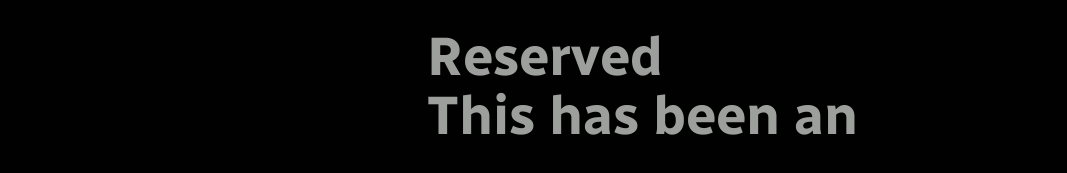Reserved
This has been an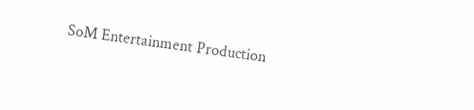SoM Entertainment Production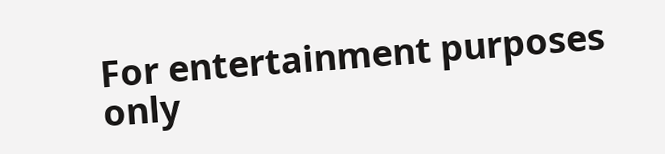For entertainment purposes only